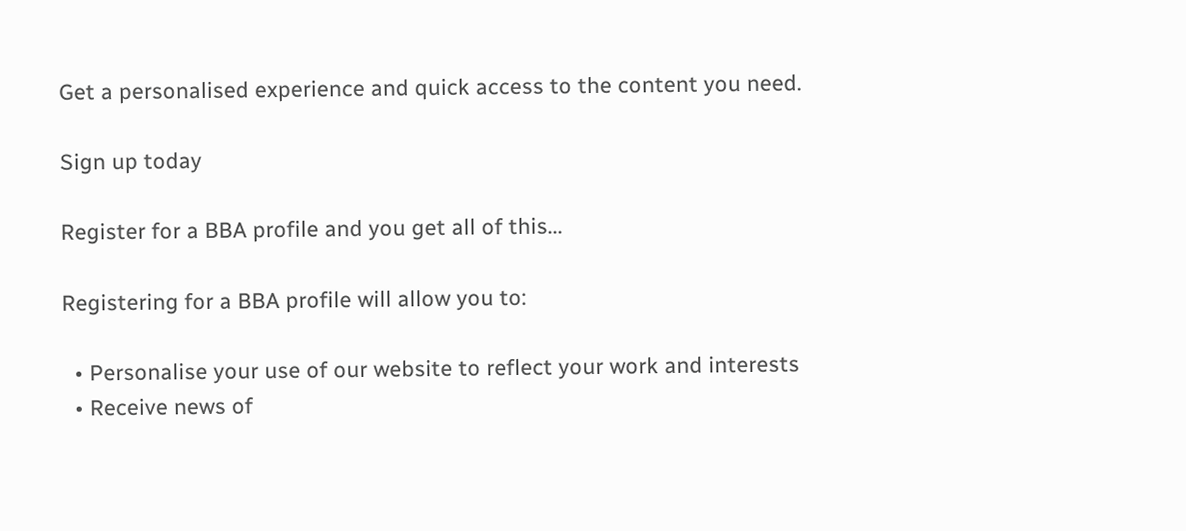Get a personalised experience and quick access to the content you need.

Sign up today

Register for a BBA profile and you get all of this...

Registering for a BBA profile will allow you to:

  • Personalise your use of our website to reflect your work and interests
  • Receive news of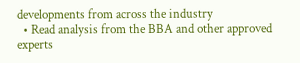developments from across the industry
  • Read analysis from the BBA and other approved experts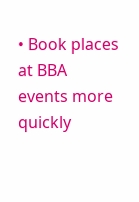• Book places at BBA events more quickly